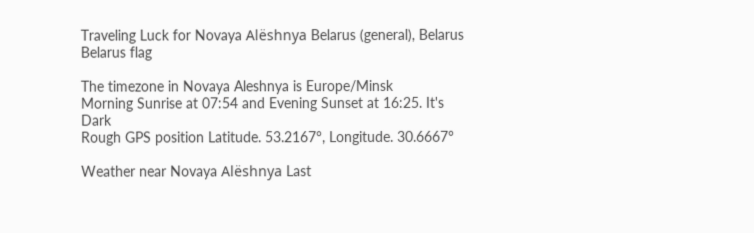Traveling Luck for Novaya Alëshnya Belarus (general), Belarus Belarus flag

The timezone in Novaya Aleshnya is Europe/Minsk
Morning Sunrise at 07:54 and Evening Sunset at 16:25. It's Dark
Rough GPS position Latitude. 53.2167°, Longitude. 30.6667°

Weather near Novaya Alëshnya Last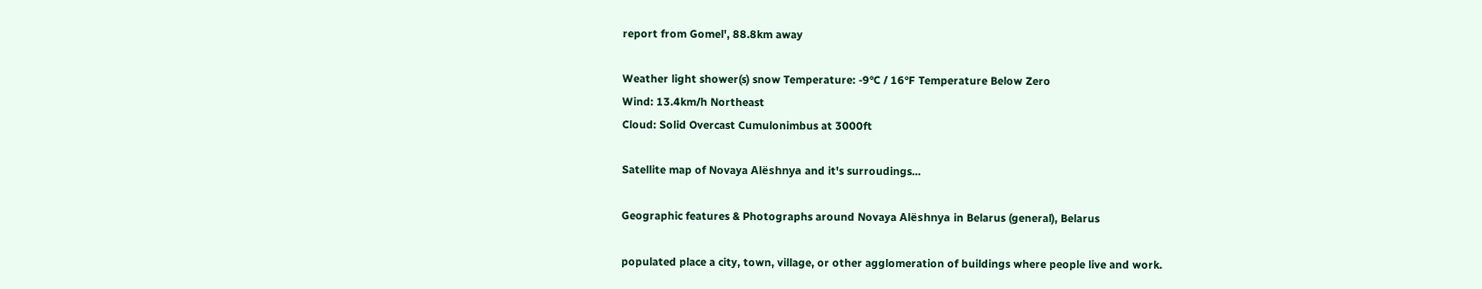report from Gomel', 88.8km away

Weather light shower(s) snow Temperature: -9°C / 16°F Temperature Below Zero
Wind: 13.4km/h Northeast
Cloud: Solid Overcast Cumulonimbus at 3000ft

Satellite map of Novaya Alëshnya and it's surroudings...

Geographic features & Photographs around Novaya Alëshnya in Belarus (general), Belarus

populated place a city, town, village, or other agglomeration of buildings where people live and work.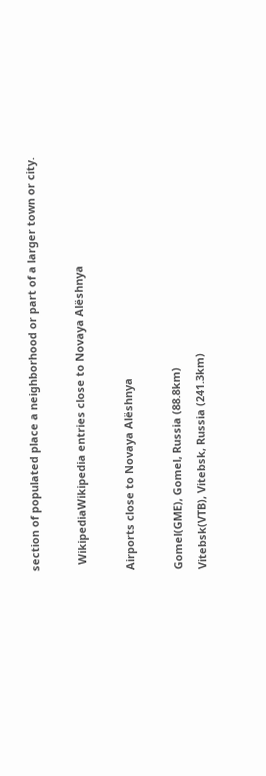section of populated place a neighborhood or part of a larger town or city.

  WikipediaWikipedia entries close to Novaya Alëshnya

Airports close to Novaya Alëshnya

Gomel(GME), Gomel, Russia (88.8km)
Vitebsk(VTB), Vitebsk, Russia (241.3km)